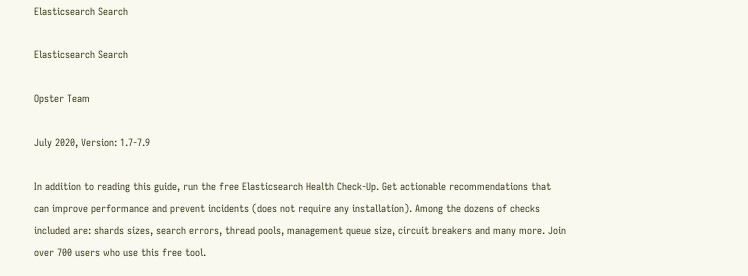Elasticsearch Search

Elasticsearch Search

Opster Team

July 2020, Version: 1.7-7.9

In addition to reading this guide, run the free Elasticsearch Health Check-Up. Get actionable recommendations that can improve performance and prevent incidents (does not require any installation). Among the dozens of checks included are: shards sizes, search errors, thread pools, management queue size, circuit breakers and many more. Join over 700 users who use this free tool.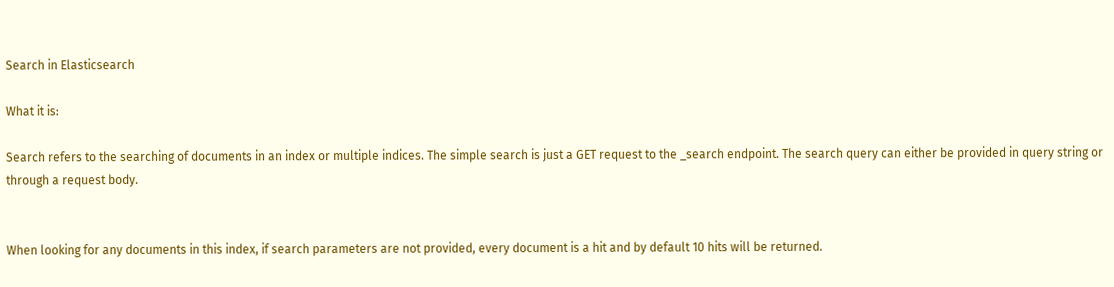Search in Elasticsearch

What it is:

Search refers to the searching of documents in an index or multiple indices. The simple search is just a GET request to the _search endpoint. The search query can either be provided in query string or through a request body.


When looking for any documents in this index, if search parameters are not provided, every document is a hit and by default 10 hits will be returned.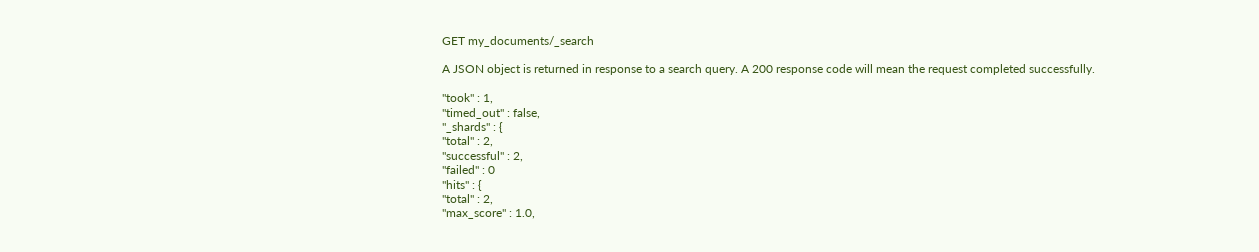GET my_documents/_search

A JSON object is returned in response to a search query. A 200 response code will mean the request completed successfully.

"took" : 1,
"timed_out" : false,
"_shards" : {
"total" : 2,
"successful" : 2,
"failed" : 0
"hits" : {
"total" : 2,
"max_score" : 1.0,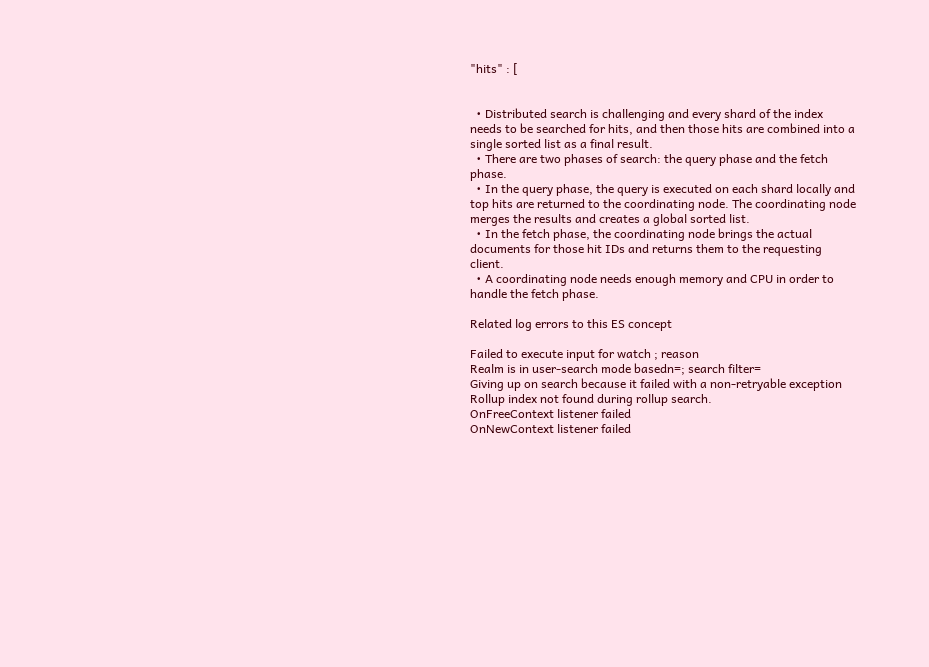"hits" : [


  • Distributed search is challenging and every shard of the index needs to be searched for hits, and then those hits are combined into a single sorted list as a final result.
  • There are two phases of search: the query phase and the fetch phase.
  • In the query phase, the query is executed on each shard locally and top hits are returned to the coordinating node. The coordinating node merges the results and creates a global sorted list.
  • In the fetch phase, the coordinating node brings the actual documents for those hit IDs and returns them to the requesting client.
  • A coordinating node needs enough memory and CPU in order to handle the fetch phase.

Related log errors to this ES concept

Failed to execute input for watch ; reason
Realm is in user-search mode basedn=; search filter=
Giving up on search because it failed with a non-retryable exception
Rollup index not found during rollup search.
OnFreeContext listener failed
OnNewContext listener failed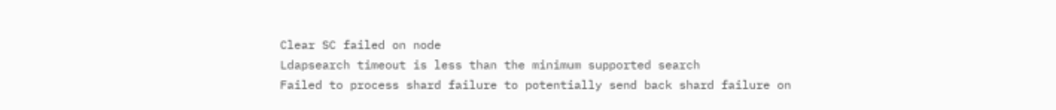Clear SC failed on node
Ldapsearch timeout is less than the minimum supported search
Failed to process shard failure to potentially send back shard failure on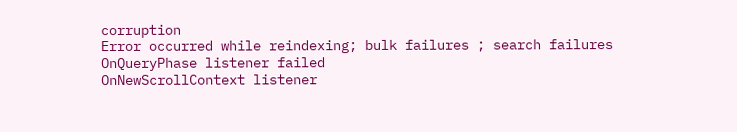corruption
Error occurred while reindexing; bulk failures ; search failures
OnQueryPhase listener failed
OnNewScrollContext listener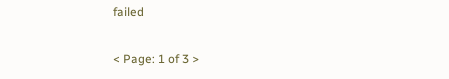failed

< Page: 1 of 3 >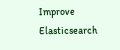Improve Elasticsearch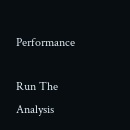Performance

Run The Analysis